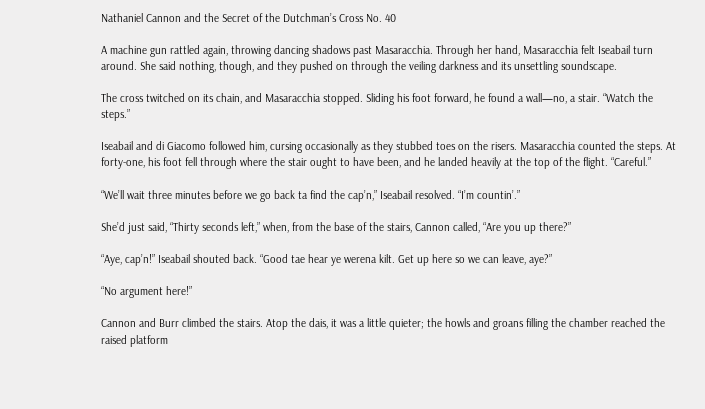Nathaniel Cannon and the Secret of the Dutchman’s Cross No. 40

A machine gun rattled again, throwing dancing shadows past Masaracchia. Through her hand, Masaracchia felt Iseabail turn around. She said nothing, though, and they pushed on through the veiling darkness and its unsettling soundscape.

The cross twitched on its chain, and Masaracchia stopped. Sliding his foot forward, he found a wall—no, a stair. “Watch the steps.”

Iseabail and di Giacomo followed him, cursing occasionally as they stubbed toes on the risers. Masaracchia counted the steps. At forty-one, his foot fell through where the stair ought to have been, and he landed heavily at the top of the flight. “Careful.”

“We’ll wait three minutes before we go back ta find the cap’n,” Iseabail resolved. “I’m countin’.”

She’d just said, “Thirty seconds left,” when, from the base of the stairs, Cannon called, “Are you up there?”

“Aye, cap’n!” Iseabail shouted back. “Good tae hear ye werena kilt. Get up here so we can leave, aye?”

“No argument here!”

Cannon and Burr climbed the stairs. Atop the dais, it was a little quieter; the howls and groans filling the chamber reached the raised platform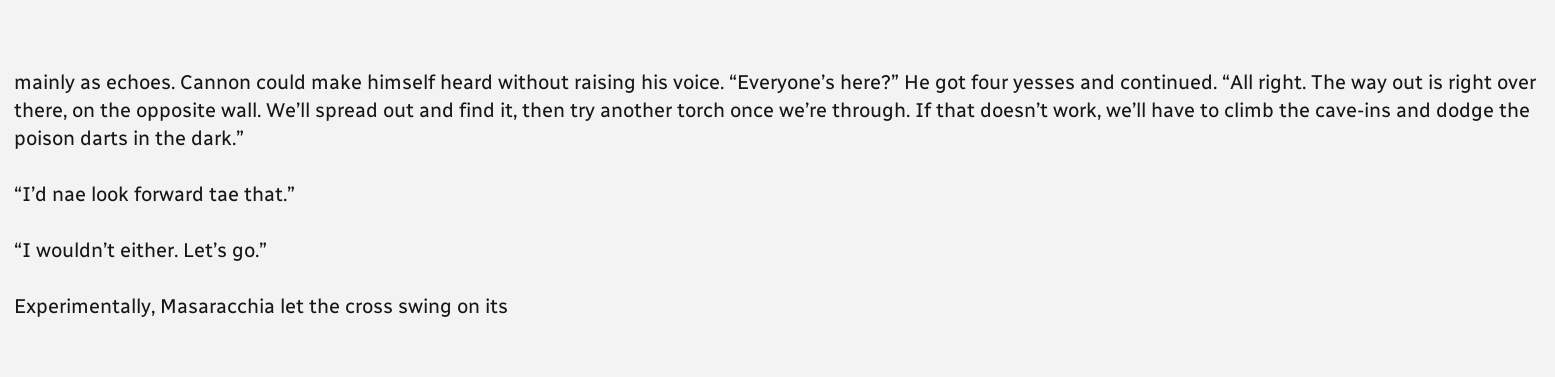mainly as echoes. Cannon could make himself heard without raising his voice. “Everyone’s here?” He got four yesses and continued. “All right. The way out is right over there, on the opposite wall. We’ll spread out and find it, then try another torch once we’re through. If that doesn’t work, we’ll have to climb the cave-ins and dodge the poison darts in the dark.”

“I’d nae look forward tae that.”

“I wouldn’t either. Let’s go.”

Experimentally, Masaracchia let the cross swing on its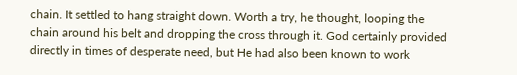chain. It settled to hang straight down. Worth a try, he thought, looping the chain around his belt and dropping the cross through it. God certainly provided directly in times of desperate need, but He had also been known to work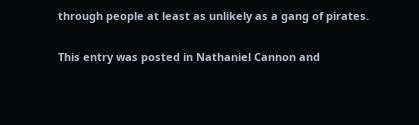through people at least as unlikely as a gang of pirates.

This entry was posted in Nathaniel Cannon and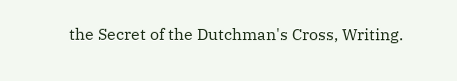the Secret of the Dutchman's Cross, Writing.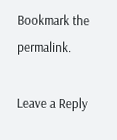Bookmark the permalink.

Leave a Reply